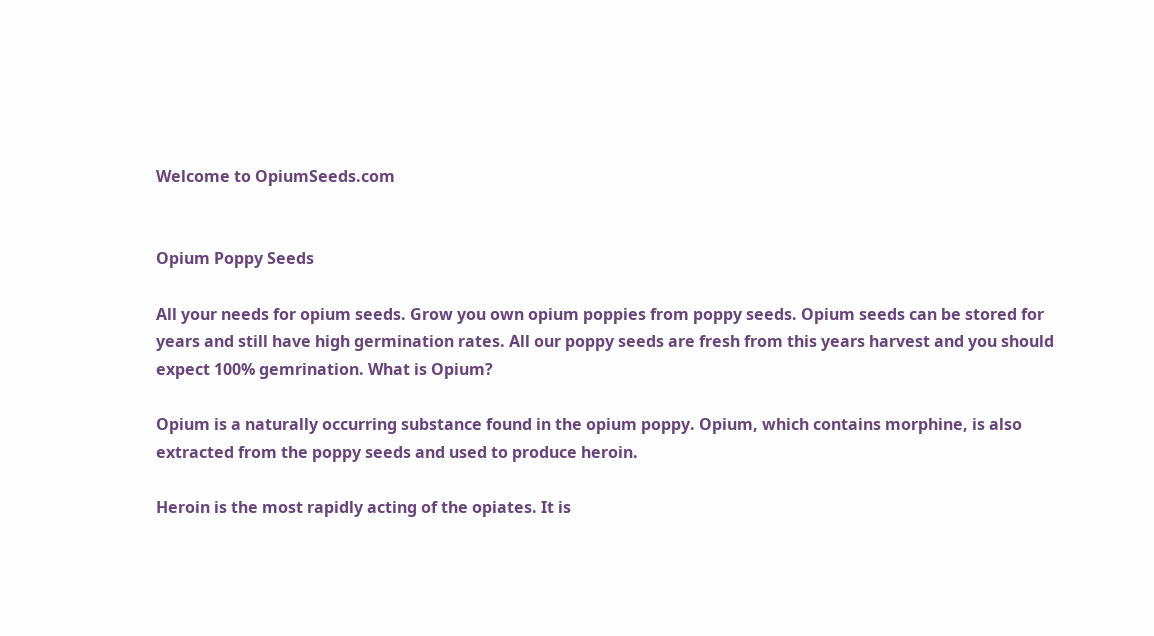Welcome to OpiumSeeds.com


Opium Poppy Seeds

All your needs for opium seeds. Grow you own opium poppies from poppy seeds. Opium seeds can be stored for years and still have high germination rates. All our poppy seeds are fresh from this years harvest and you should expect 100% gemrination. What is Opium?

Opium is a naturally occurring substance found in the opium poppy. Opium, which contains morphine, is also extracted from the poppy seeds and used to produce heroin.

Heroin is the most rapidly acting of the opiates. It is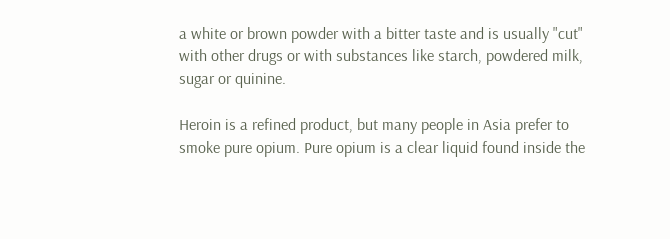a white or brown powder with a bitter taste and is usually "cut" with other drugs or with substances like starch, powdered milk, sugar or quinine.

Heroin is a refined product, but many people in Asia prefer to smoke pure opium. Pure opium is a clear liquid found inside the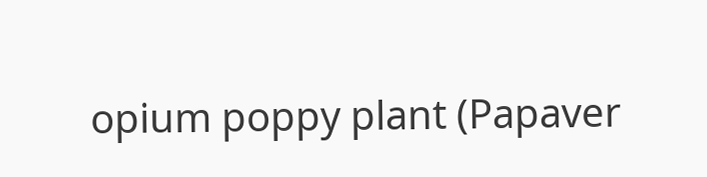opium poppy plant (Papaver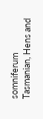somniferum Tasmanian, Hens and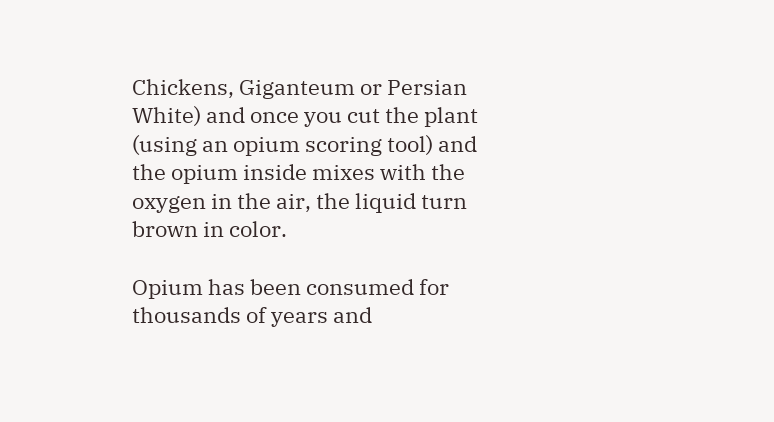Chickens, Giganteum or Persian White) and once you cut the plant (using an opium scoring tool) and the opium inside mixes with the oxygen in the air, the liquid turn brown in color.

Opium has been consumed for thousands of years and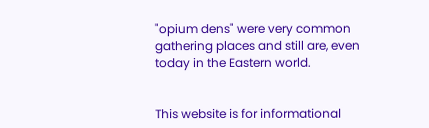"opium dens" were very common gathering places and still are, even today in the Eastern world.


This website is for informational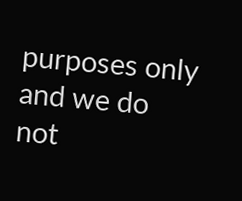purposes only and we do not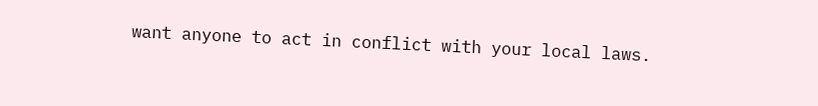want anyone to act in conflict with your local laws.